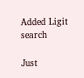Added Ligit search

Just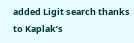added Ligit search thanks to Kaplak’s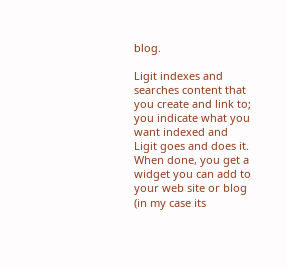blog.

Ligit indexes and searches content that you create and link to; you indicate what you want indexed and Ligit goes and does it.  When done, you get a widget you can add to your web site or blog (in my case its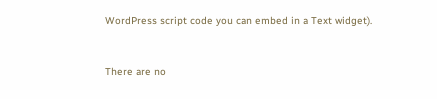WordPress script code you can embed in a Text widget).


There are no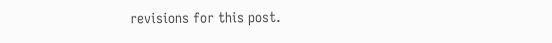revisions for this post.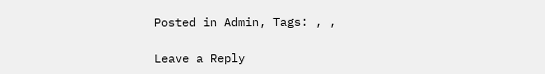Posted in Admin, Tags: , ,

Leave a Reply